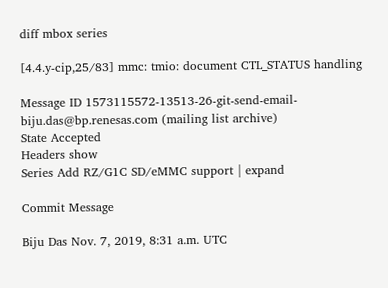diff mbox series

[4.4.y-cip,25/83] mmc: tmio: document CTL_STATUS handling

Message ID 1573115572-13513-26-git-send-email-biju.das@bp.renesas.com (mailing list archive)
State Accepted
Headers show
Series Add RZ/G1C SD/eMMC support | expand

Commit Message

Biju Das Nov. 7, 2019, 8:31 a.m. UTC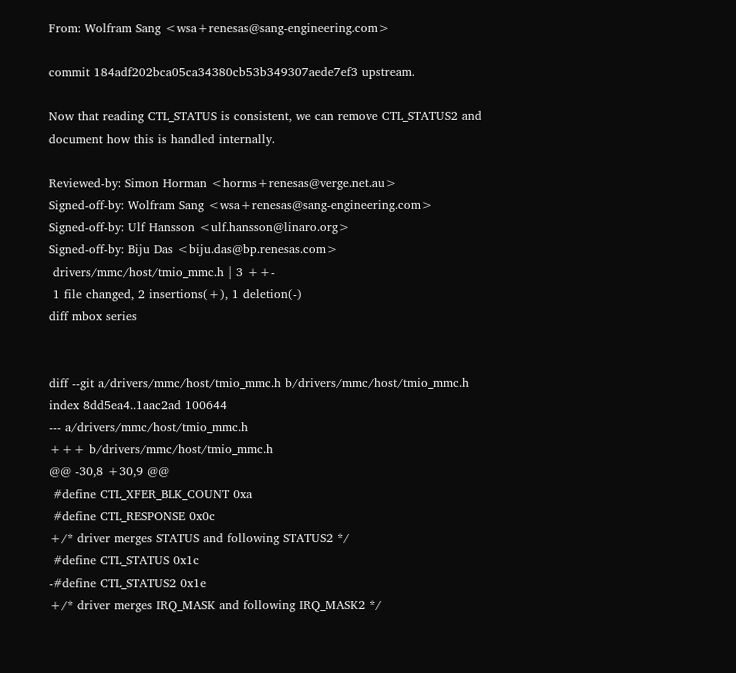From: Wolfram Sang <wsa+renesas@sang-engineering.com>

commit 184adf202bca05ca34380cb53b349307aede7ef3 upstream.

Now that reading CTL_STATUS is consistent, we can remove CTL_STATUS2 and
document how this is handled internally.

Reviewed-by: Simon Horman <horms+renesas@verge.net.au>
Signed-off-by: Wolfram Sang <wsa+renesas@sang-engineering.com>
Signed-off-by: Ulf Hansson <ulf.hansson@linaro.org>
Signed-off-by: Biju Das <biju.das@bp.renesas.com>
 drivers/mmc/host/tmio_mmc.h | 3 ++-
 1 file changed, 2 insertions(+), 1 deletion(-)
diff mbox series


diff --git a/drivers/mmc/host/tmio_mmc.h b/drivers/mmc/host/tmio_mmc.h
index 8dd5ea4..1aac2ad 100644
--- a/drivers/mmc/host/tmio_mmc.h
+++ b/drivers/mmc/host/tmio_mmc.h
@@ -30,8 +30,9 @@
 #define CTL_XFER_BLK_COUNT 0xa
 #define CTL_RESPONSE 0x0c
+/* driver merges STATUS and following STATUS2 */
 #define CTL_STATUS 0x1c
-#define CTL_STATUS2 0x1e
+/* driver merges IRQ_MASK and following IRQ_MASK2 */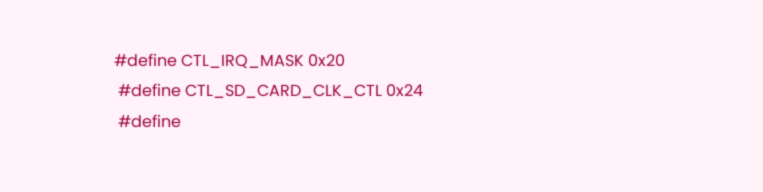#define CTL_IRQ_MASK 0x20
 #define CTL_SD_CARD_CLK_CTL 0x24
 #define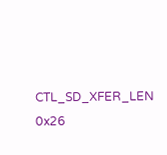CTL_SD_XFER_LEN 0x26